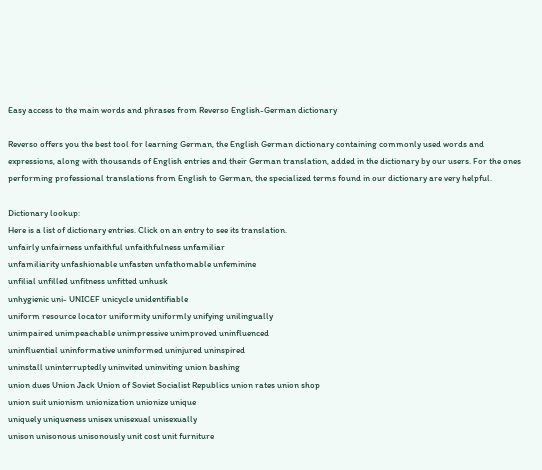Easy access to the main words and phrases from Reverso English-German dictionary

Reverso offers you the best tool for learning German, the English German dictionary containing commonly used words and expressions, along with thousands of English entries and their German translation, added in the dictionary by our users. For the ones performing professional translations from English to German, the specialized terms found in our dictionary are very helpful.

Dictionary lookup:
Here is a list of dictionary entries. Click on an entry to see its translation.
unfairly unfairness unfaithful unfaithfulness unfamiliar
unfamiliarity unfashionable unfasten unfathomable unfeminine
unfilial unfilled unfitness unfitted unhusk
unhygienic uni- UNICEF unicycle unidentifiable
uniform resource locator uniformity uniformly unifying unilingually
unimpaired unimpeachable unimpressive unimproved uninfluenced
uninfluential uninformative uninformed uninjured uninspired
uninstall uninterruptedly uninvited uninviting union bashing
union dues Union Jack Union of Soviet Socialist Republics union rates union shop
union suit unionism unionization unionize unique
uniquely uniqueness unisex unisexual unisexually
unison unisonous unisonously unit cost unit furniture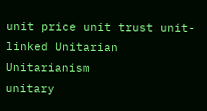unit price unit trust unit-linked Unitarian Unitarianism
unitary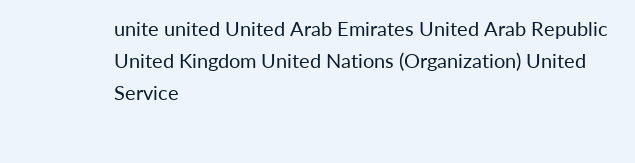unite united United Arab Emirates United Arab Republic
United Kingdom United Nations (Organization) United Service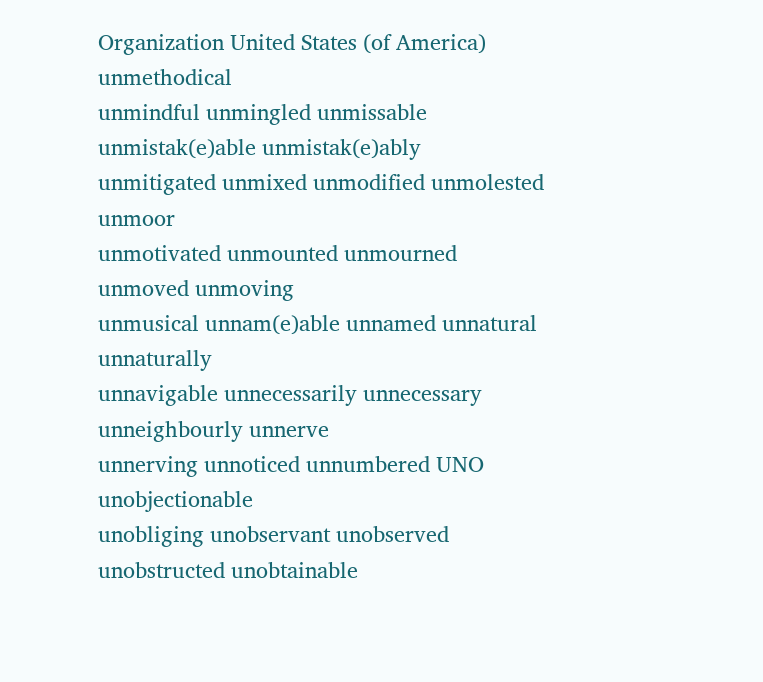Organization United States (of America) unmethodical
unmindful unmingled unmissable unmistak(e)able unmistak(e)ably
unmitigated unmixed unmodified unmolested unmoor
unmotivated unmounted unmourned unmoved unmoving
unmusical unnam(e)able unnamed unnatural unnaturally
unnavigable unnecessarily unnecessary unneighbourly unnerve
unnerving unnoticed unnumbered UNO unobjectionable
unobliging unobservant unobserved unobstructed unobtainable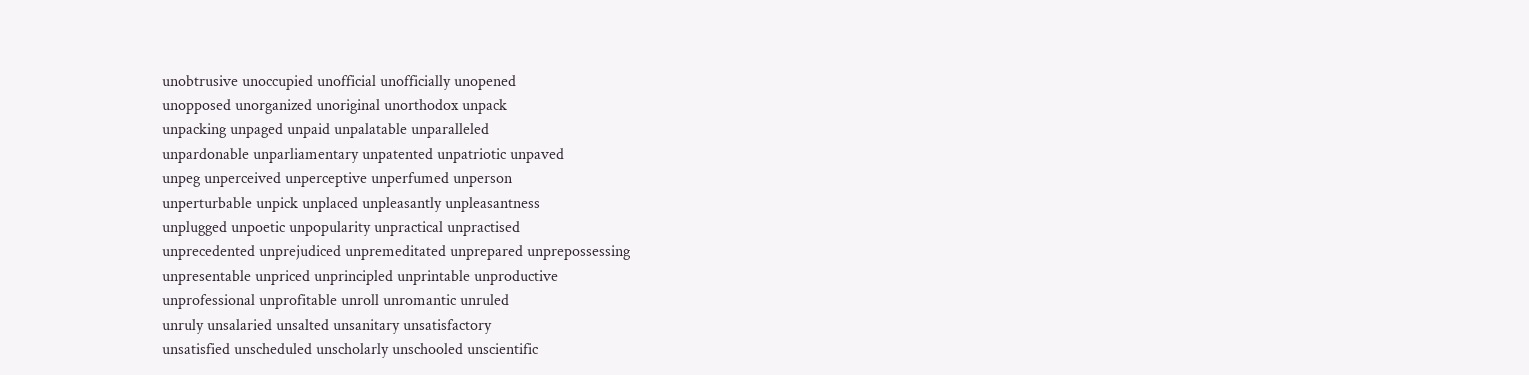unobtrusive unoccupied unofficial unofficially unopened
unopposed unorganized unoriginal unorthodox unpack
unpacking unpaged unpaid unpalatable unparalleled
unpardonable unparliamentary unpatented unpatriotic unpaved
unpeg unperceived unperceptive unperfumed unperson
unperturbable unpick unplaced unpleasantly unpleasantness
unplugged unpoetic unpopularity unpractical unpractised
unprecedented unprejudiced unpremeditated unprepared unprepossessing
unpresentable unpriced unprincipled unprintable unproductive
unprofessional unprofitable unroll unromantic unruled
unruly unsalaried unsalted unsanitary unsatisfactory
unsatisfied unscheduled unscholarly unschooled unscientific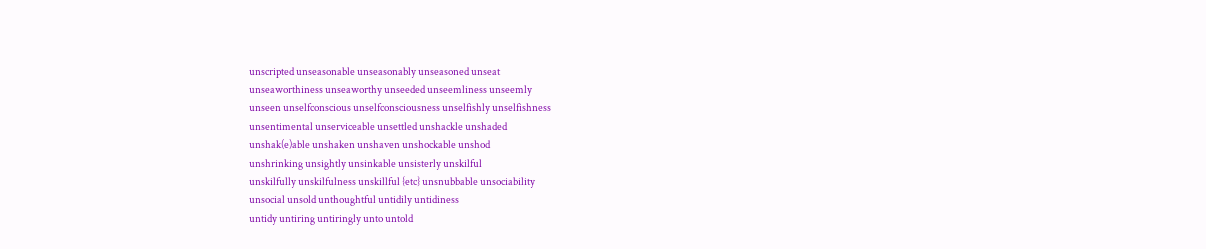unscripted unseasonable unseasonably unseasoned unseat
unseaworthiness unseaworthy unseeded unseemliness unseemly
unseen unselfconscious unselfconsciousness unselfishly unselfishness
unsentimental unserviceable unsettled unshackle unshaded
unshak(e)able unshaken unshaven unshockable unshod
unshrinking unsightly unsinkable unsisterly unskilful
unskilfully unskilfulness unskillful {etc} unsnubbable unsociability
unsocial unsold unthoughtful untidily untidiness
untidy untiring untiringly unto untold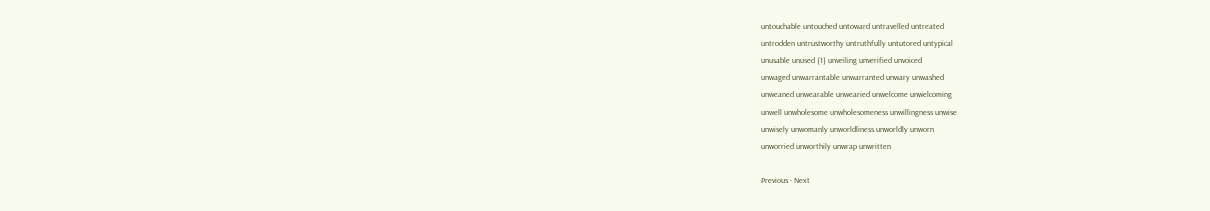untouchable untouched untoward untravelled untreated
untrodden untrustworthy untruthfully untutored untypical
unusable unused {1} unveiling unverified unvoiced
unwaged unwarrantable unwarranted unwary unwashed
unweaned unwearable unwearied unwelcome unwelcoming
unwell unwholesome unwholesomeness unwillingness unwise
unwisely unwomanly unworldliness unworldly unworn
unworried unworthily unwrap unwritten

Previous - Next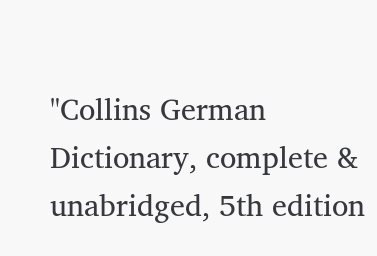"Collins German Dictionary, complete & unabridged, 5th edition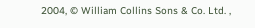2004, © William Collins Sons & Co. Ltd. ,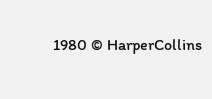1980 © HarperCollins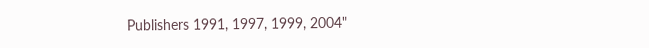Publishers 1991, 1997, 1999, 2004"